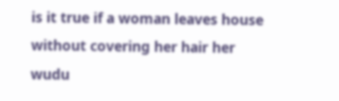is it true if a woman leaves house without covering her hair her wudu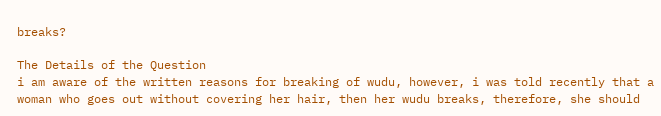breaks?

The Details of the Question
i am aware of the written reasons for breaking of wudu, however, i was told recently that a woman who goes out without covering her hair, then her wudu breaks, therefore, she should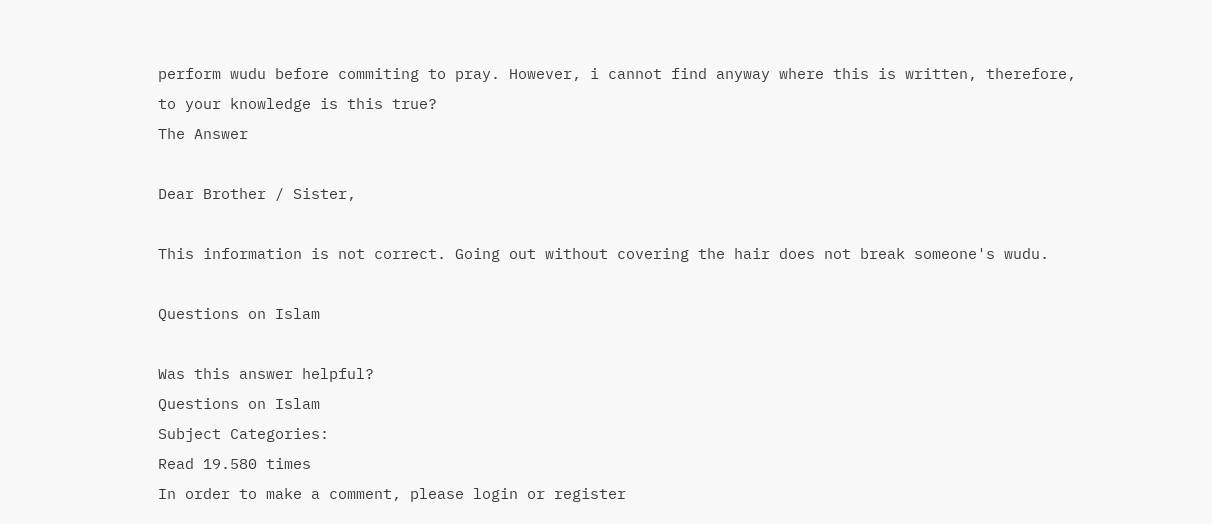perform wudu before commiting to pray. However, i cannot find anyway where this is written, therefore, to your knowledge is this true?
The Answer

Dear Brother / Sister,

This information is not correct. Going out without covering the hair does not break someone's wudu.

Questions on Islam

Was this answer helpful?
Questions on Islam
Subject Categories:
Read 19.580 times
In order to make a comment, please login or register